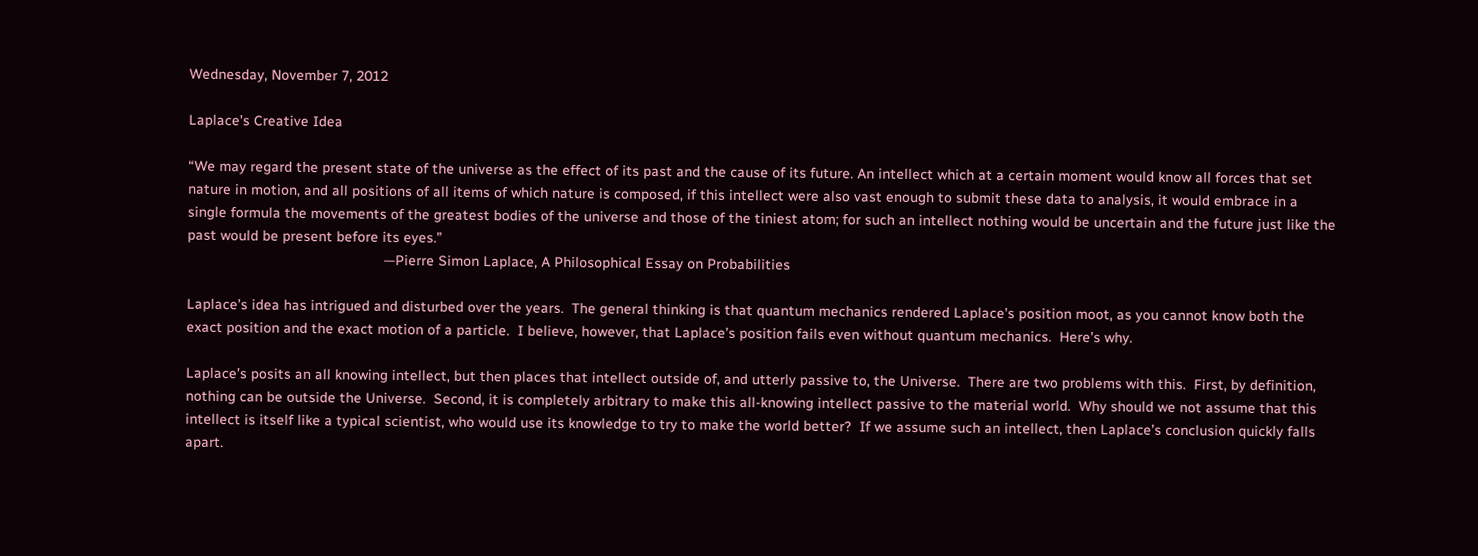Wednesday, November 7, 2012

Laplace’s Creative Idea

“We may regard the present state of the universe as the effect of its past and the cause of its future. An intellect which at a certain moment would know all forces that set nature in motion, and all positions of all items of which nature is composed, if this intellect were also vast enough to submit these data to analysis, it would embrace in a single formula the movements of the greatest bodies of the universe and those of the tiniest atom; for such an intellect nothing would be uncertain and the future just like the past would be present before its eyes.”
                                                 —Pierre Simon Laplace, A Philosophical Essay on Probabilities

Laplace’s idea has intrigued and disturbed over the years.  The general thinking is that quantum mechanics rendered Laplace’s position moot, as you cannot know both the exact position and the exact motion of a particle.  I believe, however, that Laplace’s position fails even without quantum mechanics.  Here’s why.

Laplace’s posits an all knowing intellect, but then places that intellect outside of, and utterly passive to, the Universe.  There are two problems with this.  First, by definition, nothing can be outside the Universe.  Second, it is completely arbitrary to make this all-knowing intellect passive to the material world.  Why should we not assume that this intellect is itself like a typical scientist, who would use its knowledge to try to make the world better?  If we assume such an intellect, then Laplace’s conclusion quickly falls apart.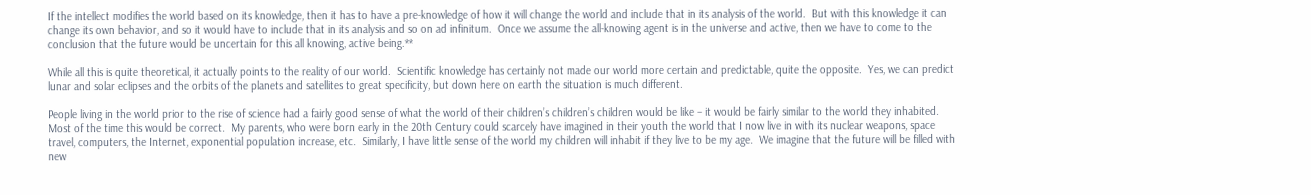If the intellect modifies the world based on its knowledge, then it has to have a pre-knowledge of how it will change the world and include that in its analysis of the world.  But with this knowledge it can change its own behavior, and so it would have to include that in its analysis and so on ad infinitum.  Once we assume the all-knowing agent is in the universe and active, then we have to come to the conclusion that the future would be uncertain for this all knowing, active being.**

While all this is quite theoretical, it actually points to the reality of our world.  Scientific knowledge has certainly not made our world more certain and predictable, quite the opposite.  Yes, we can predict lunar and solar eclipses and the orbits of the planets and satellites to great specificity, but down here on earth the situation is much different.

People living in the world prior to the rise of science had a fairly good sense of what the world of their children’s children’s children would be like – it would be fairly similar to the world they inhabited.  Most of the time this would be correct.  My parents, who were born early in the 20th Century could scarcely have imagined in their youth the world that I now live in with its nuclear weapons, space travel, computers, the Internet, exponential population increase, etc.  Similarly, I have little sense of the world my children will inhabit if they live to be my age.  We imagine that the future will be filled with new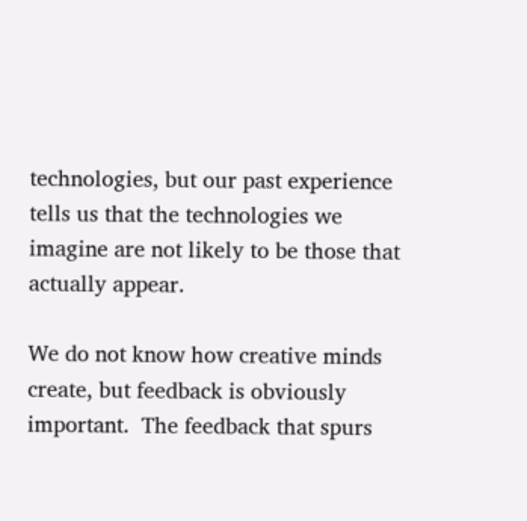technologies, but our past experience tells us that the technologies we imagine are not likely to be those that actually appear.

We do not know how creative minds create, but feedback is obviously important.  The feedback that spurs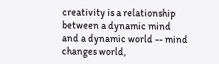creativity is a relationship between a dynamic mind and a dynamic world -- mind changes world,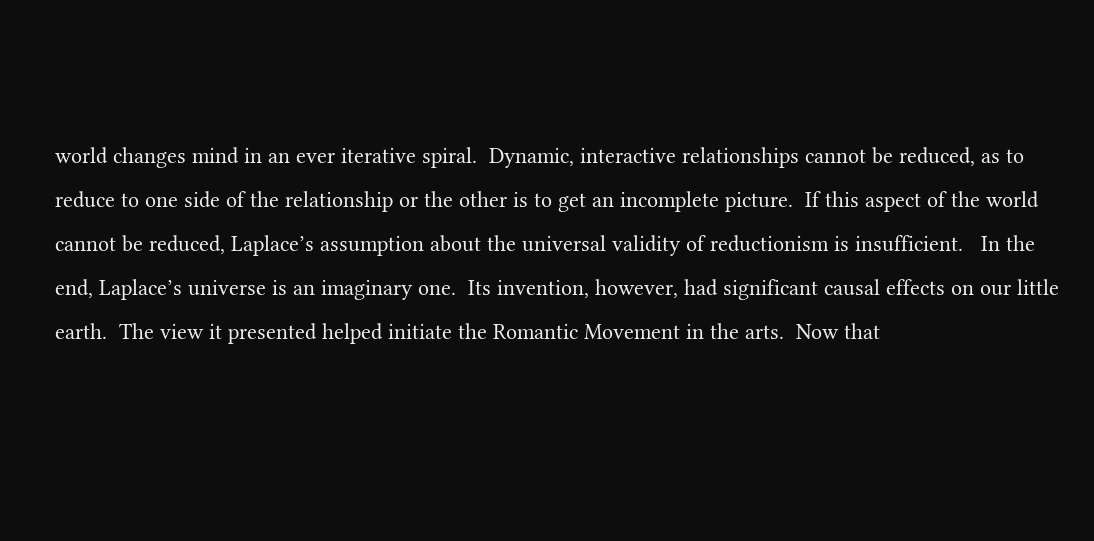world changes mind in an ever iterative spiral.  Dynamic, interactive relationships cannot be reduced, as to reduce to one side of the relationship or the other is to get an incomplete picture.  If this aspect of the world cannot be reduced, Laplace’s assumption about the universal validity of reductionism is insufficient.   In the end, Laplace’s universe is an imaginary one.  Its invention, however, had significant causal effects on our little earth.  The view it presented helped initiate the Romantic Movement in the arts.  Now that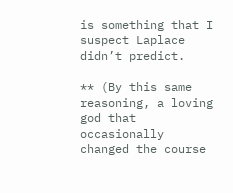is something that I suspect Laplace didn’t predict.

** (By this same reasoning, a loving god that occasionally changed the course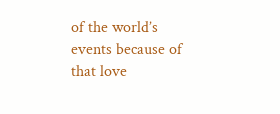of the world’s events because of that love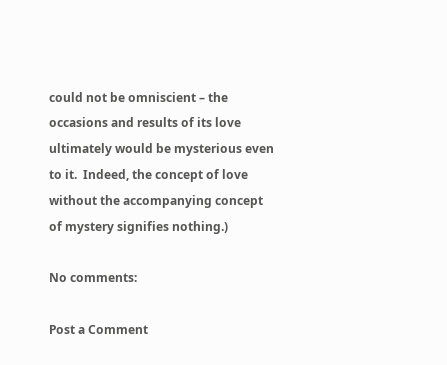could not be omniscient – the occasions and results of its love ultimately would be mysterious even to it.  Indeed, the concept of love without the accompanying concept of mystery signifies nothing.)

No comments:

Post a Comment